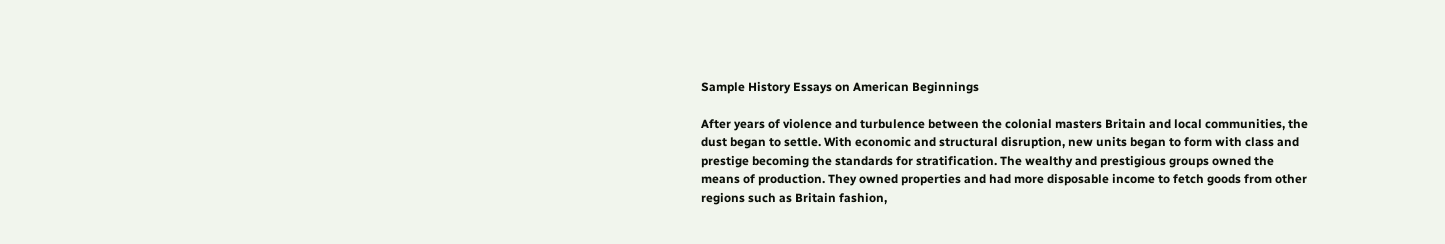Sample History Essays on American Beginnings

After years of violence and turbulence between the colonial masters Britain and local communities, the dust began to settle. With economic and structural disruption, new units began to form with class and prestige becoming the standards for stratification. The wealthy and prestigious groups owned the means of production. They owned properties and had more disposable income to fetch goods from other regions such as Britain fashion,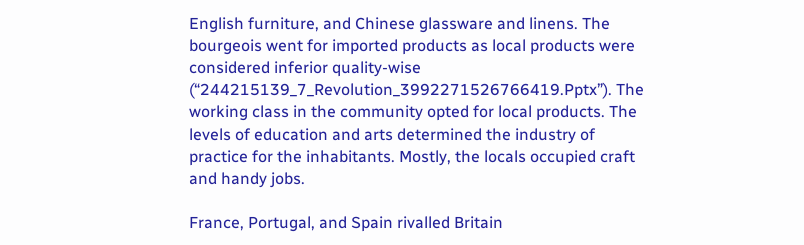English furniture, and Chinese glassware and linens. The bourgeois went for imported products as local products were considered inferior quality-wise (“244215139_7_Revolution_3992271526766419.Pptx”). The working class in the community opted for local products. The levels of education and arts determined the industry of practice for the inhabitants. Mostly, the locals occupied craft and handy jobs.

France, Portugal, and Spain rivalled Britain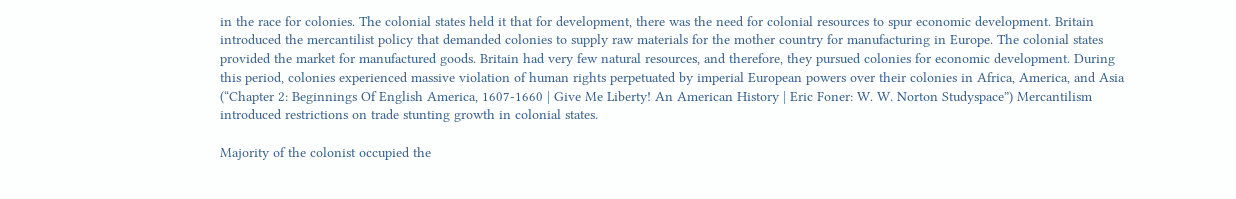in the race for colonies. The colonial states held it that for development, there was the need for colonial resources to spur economic development. Britain introduced the mercantilist policy that demanded colonies to supply raw materials for the mother country for manufacturing in Europe. The colonial states provided the market for manufactured goods. Britain had very few natural resources, and therefore, they pursued colonies for economic development. During this period, colonies experienced massive violation of human rights perpetuated by imperial European powers over their colonies in Africa, America, and Asia (“Chapter 2: Beginnings Of English America, 1607-1660 | Give Me Liberty! An American History | Eric Foner: W. W. Norton Studyspace”) Mercantilism introduced restrictions on trade stunting growth in colonial states.

Majority of the colonist occupied the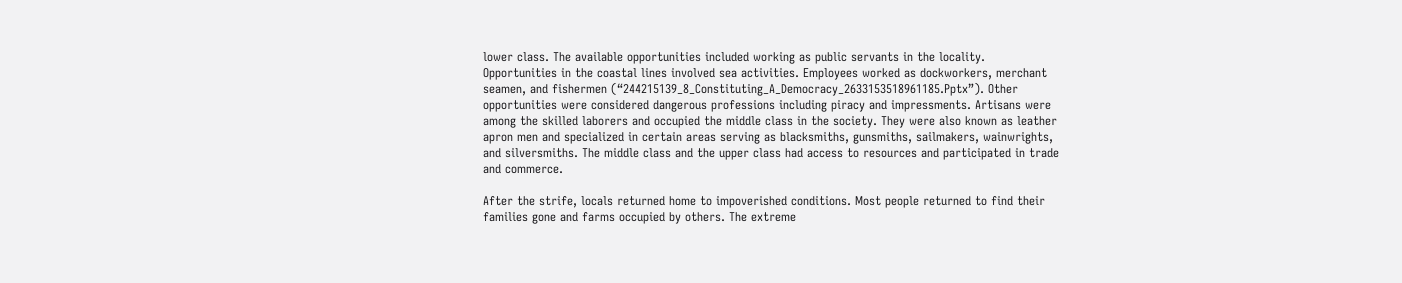lower class. The available opportunities included working as public servants in the locality. Opportunities in the coastal lines involved sea activities. Employees worked as dockworkers, merchant seamen, and fishermen (“244215139_8_Constituting_A_Democracy_2633153518961185.Pptx”). Other opportunities were considered dangerous professions including piracy and impressments. Artisans were among the skilled laborers and occupied the middle class in the society. They were also known as leather apron men and specialized in certain areas serving as blacksmiths, gunsmiths, sailmakers, wainwrights, and silversmiths. The middle class and the upper class had access to resources and participated in trade and commerce.

After the strife, locals returned home to impoverished conditions. Most people returned to find their families gone and farms occupied by others. The extreme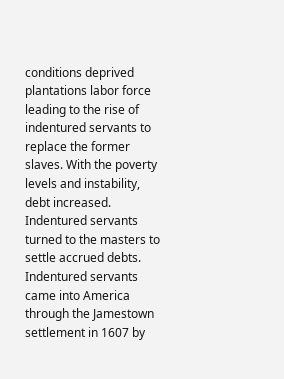conditions deprived plantations labor force leading to the rise of indentured servants to replace the former slaves. With the poverty levels and instability, debt increased. Indentured servants turned to the masters to settle accrued debts. Indentured servants came into America through the Jamestown settlement in 1607 by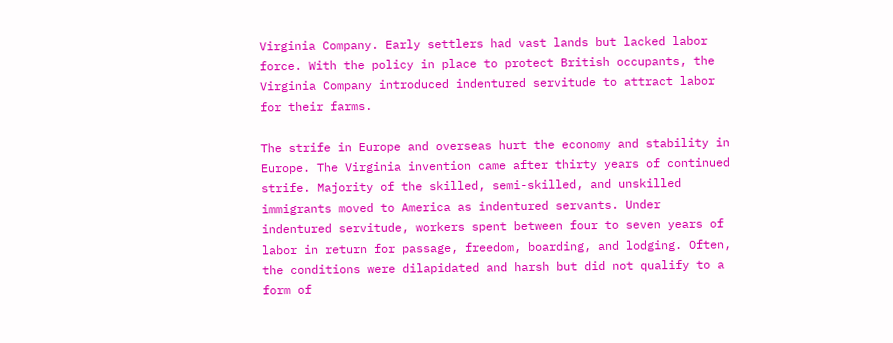Virginia Company. Early settlers had vast lands but lacked labor force. With the policy in place to protect British occupants, the Virginia Company introduced indentured servitude to attract labor for their farms.

The strife in Europe and overseas hurt the economy and stability in Europe. The Virginia invention came after thirty years of continued strife. Majority of the skilled, semi-skilled, and unskilled immigrants moved to America as indentured servants. Under indentured servitude, workers spent between four to seven years of labor in return for passage, freedom, boarding, and lodging. Often, the conditions were dilapidated and harsh but did not qualify to a form of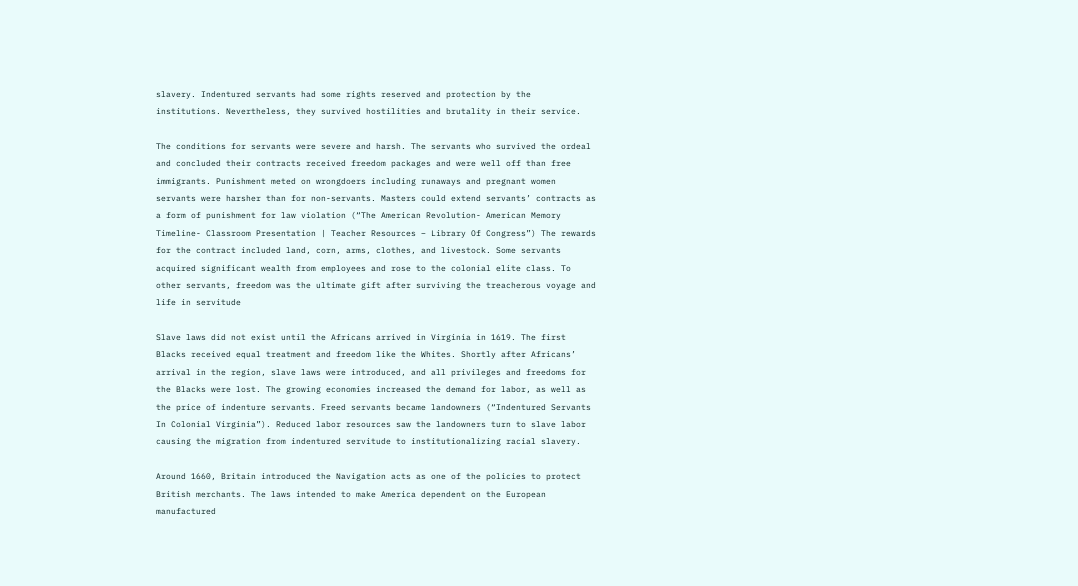slavery. Indentured servants had some rights reserved and protection by the institutions. Nevertheless, they survived hostilities and brutality in their service.

The conditions for servants were severe and harsh. The servants who survived the ordeal and concluded their contracts received freedom packages and were well off than free immigrants. Punishment meted on wrongdoers including runaways and pregnant women servants were harsher than for non-servants. Masters could extend servants’ contracts as a form of punishment for law violation (“The American Revolution- American Memory Timeline- Classroom Presentation | Teacher Resources – Library Of Congress”) The rewards for the contract included land, corn, arms, clothes, and livestock. Some servants acquired significant wealth from employees and rose to the colonial elite class. To other servants, freedom was the ultimate gift after surviving the treacherous voyage and life in servitude

Slave laws did not exist until the Africans arrived in Virginia in 1619. The first Blacks received equal treatment and freedom like the Whites. Shortly after Africans’ arrival in the region, slave laws were introduced, and all privileges and freedoms for the Blacks were lost. The growing economies increased the demand for labor, as well as the price of indenture servants. Freed servants became landowners (“Indentured Servants In Colonial Virginia”). Reduced labor resources saw the landowners turn to slave labor causing the migration from indentured servitude to institutionalizing racial slavery.

Around 1660, Britain introduced the Navigation acts as one of the policies to protect British merchants. The laws intended to make America dependent on the European manufactured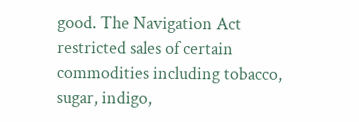good. The Navigation Act restricted sales of certain commodities including tobacco, sugar, indigo,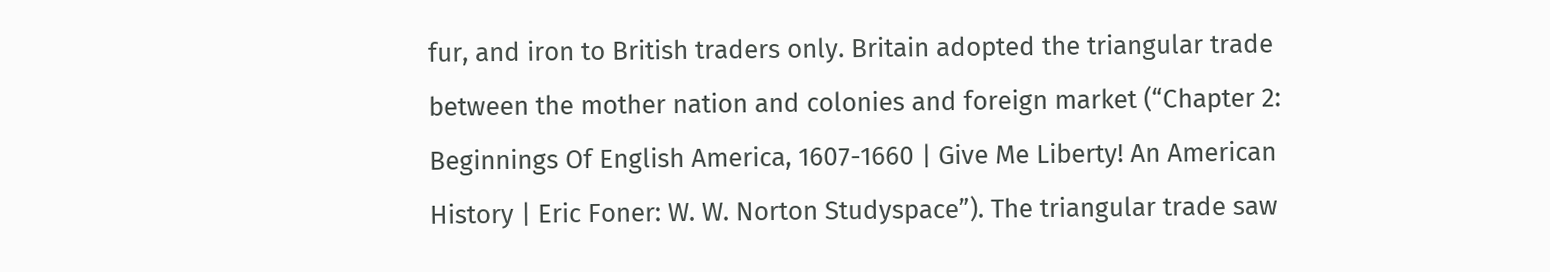fur, and iron to British traders only. Britain adopted the triangular trade between the mother nation and colonies and foreign market (“Chapter 2: Beginnings Of English America, 1607-1660 | Give Me Liberty! An American History | Eric Foner: W. W. Norton Studyspace”). The triangular trade saw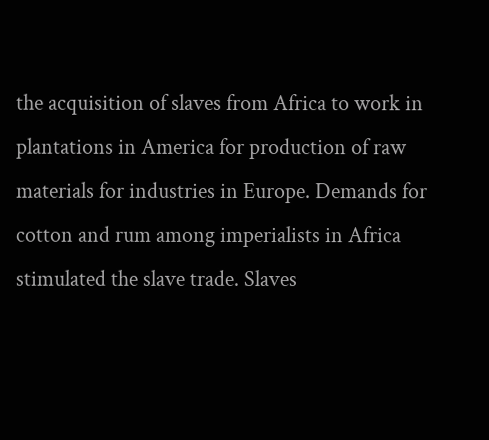the acquisition of slaves from Africa to work in plantations in America for production of raw materials for industries in Europe. Demands for cotton and rum among imperialists in Africa stimulated the slave trade. Slaves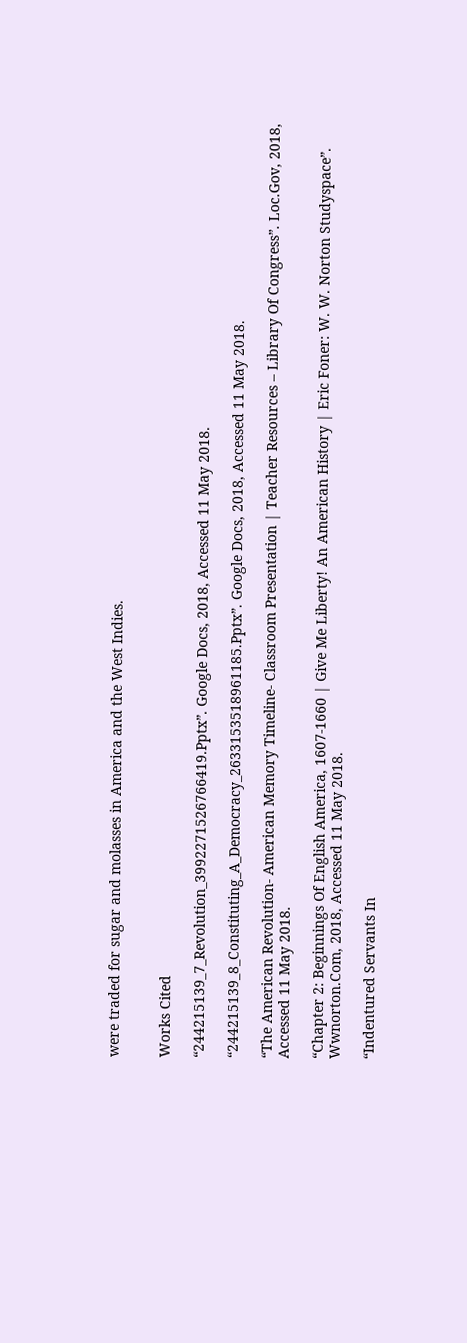were traded for sugar and molasses in America and the West Indies.


Works Cited

“244215139_7_Revolution_3992271526766419.Pptx”. Google Docs, 2018, Accessed 11 May 2018.

“244215139_8_Constituting_A_Democracy_2633153518961185.Pptx”. Google Docs, 2018, Accessed 11 May 2018.

“The American Revolution- American Memory Timeline- Classroom Presentation | Teacher Resources – Library Of Congress”. Loc.Gov, 2018, Accessed 11 May 2018.

“Chapter 2: Beginnings Of English America, 1607-1660 | Give Me Liberty! An American History | Eric Foner: W. W. Norton Studyspace”. Wwnorton.Com, 2018, Accessed 11 May 2018.

“Indentured Servants In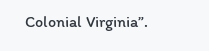Colonial Virginia”.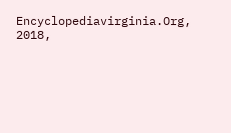Encyclopediavirginia.Org, 2018,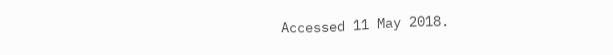Accessed 11 May 2018.